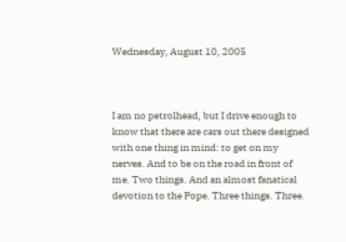Wednesday, August 10, 2005



I am no petrolhead, but I drive enough to know that there are cars out there designed with one thing in mind: to get on my nerves. And to be on the road in front of me. Two things. And an almost fanatical devotion to the Pope. Three things. Three.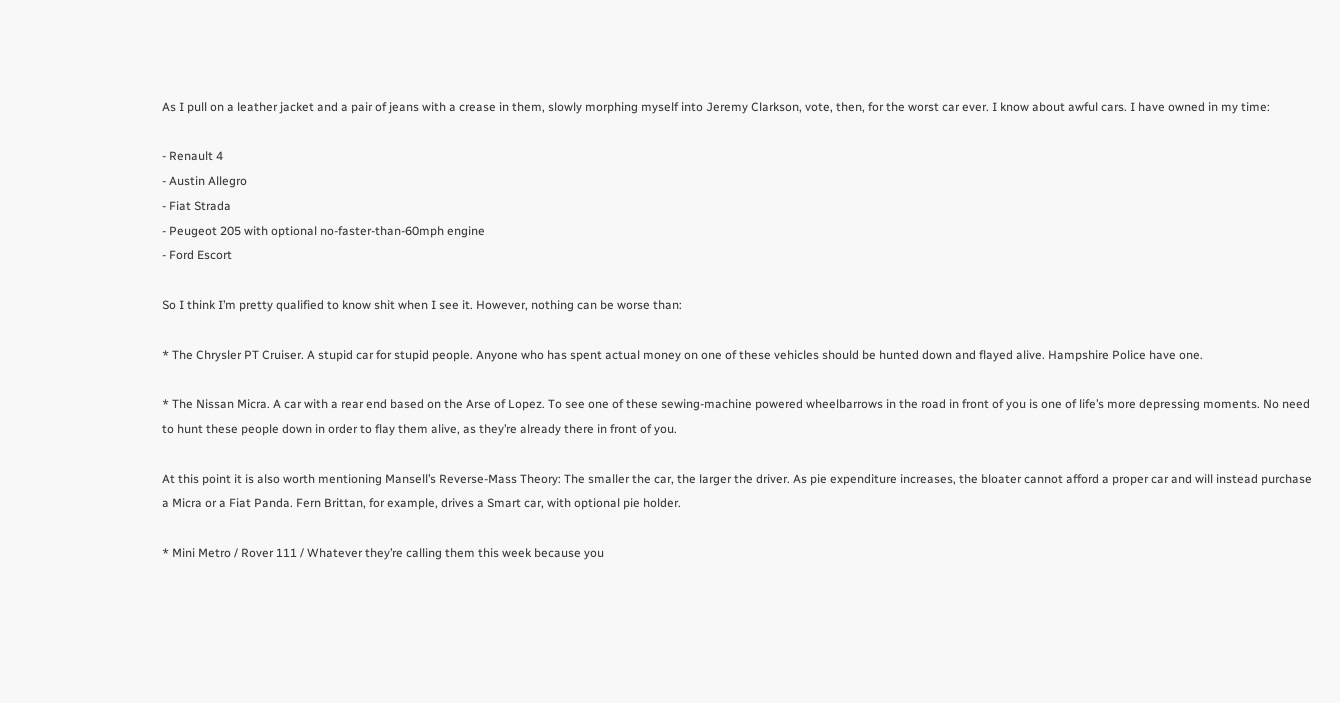As I pull on a leather jacket and a pair of jeans with a crease in them, slowly morphing myself into Jeremy Clarkson, vote, then, for the worst car ever. I know about awful cars. I have owned in my time:

- Renault 4
- Austin Allegro
- Fiat Strada
- Peugeot 205 with optional no-faster-than-60mph engine
- Ford Escort

So I think I’m pretty qualified to know shit when I see it. However, nothing can be worse than:

* The Chrysler PT Cruiser. A stupid car for stupid people. Anyone who has spent actual money on one of these vehicles should be hunted down and flayed alive. Hampshire Police have one.

* The Nissan Micra. A car with a rear end based on the Arse of Lopez. To see one of these sewing-machine powered wheelbarrows in the road in front of you is one of life’s more depressing moments. No need to hunt these people down in order to flay them alive, as they’re already there in front of you.

At this point it is also worth mentioning Mansell’s Reverse-Mass Theory: The smaller the car, the larger the driver. As pie expenditure increases, the bloater cannot afford a proper car and will instead purchase a Micra or a Fiat Panda. Fern Brittan, for example, drives a Smart car, with optional pie holder.

* Mini Metro / Rover 111 / Whatever they’re calling them this week because you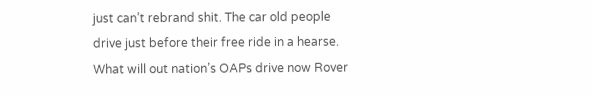just can’t rebrand shit. The car old people drive just before their free ride in a hearse. What will out nation’s OAPs drive now Rover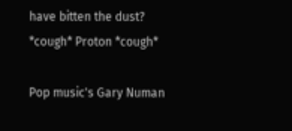have bitten the dust? *cough* Proton *cough*

Pop music's Gary Numan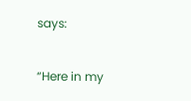says:

“Here in my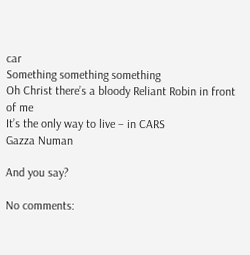car
Something something something
Oh Christ there’s a bloody Reliant Robin in front of me
It’s the only way to live – in CARS
Gazza Numan

And you say?

No comments: